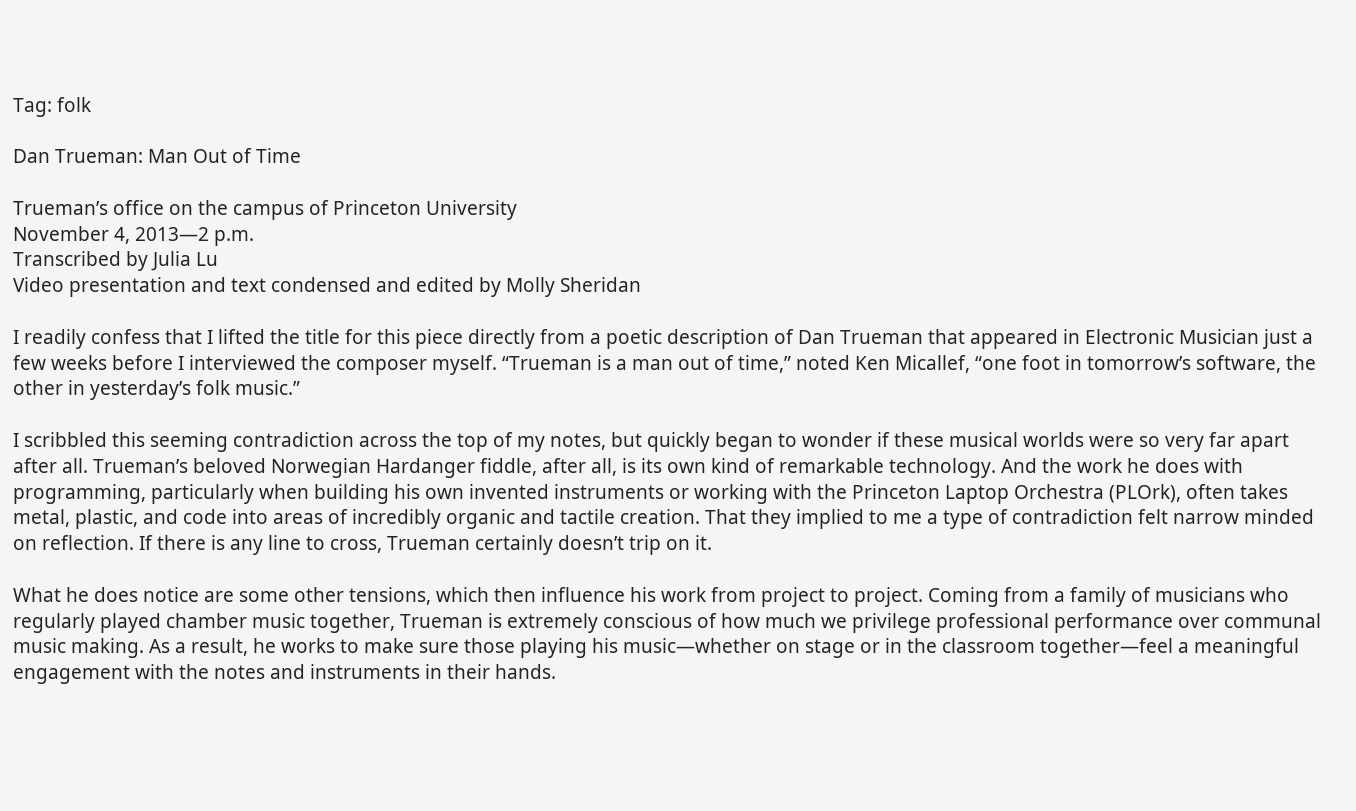Tag: folk

Dan Trueman: Man Out of Time

Trueman’s office on the campus of Princeton University
November 4, 2013—2 p.m.
Transcribed by Julia Lu
Video presentation and text condensed and edited by Molly Sheridan

I readily confess that I lifted the title for this piece directly from a poetic description of Dan Trueman that appeared in Electronic Musician just a few weeks before I interviewed the composer myself. “Trueman is a man out of time,” noted Ken Micallef, “one foot in tomorrow’s software, the other in yesterday’s folk music.”

I scribbled this seeming contradiction across the top of my notes, but quickly began to wonder if these musical worlds were so very far apart after all. Trueman’s beloved Norwegian Hardanger fiddle, after all, is its own kind of remarkable technology. And the work he does with programming, particularly when building his own invented instruments or working with the Princeton Laptop Orchestra (PLOrk), often takes metal, plastic, and code into areas of incredibly organic and tactile creation. That they implied to me a type of contradiction felt narrow minded on reflection. If there is any line to cross, Trueman certainly doesn’t trip on it.

What he does notice are some other tensions, which then influence his work from project to project. Coming from a family of musicians who regularly played chamber music together, Trueman is extremely conscious of how much we privilege professional performance over communal music making. As a result, he works to make sure those playing his music—whether on stage or in the classroom together—feel a meaningful engagement with the notes and instruments in their hands.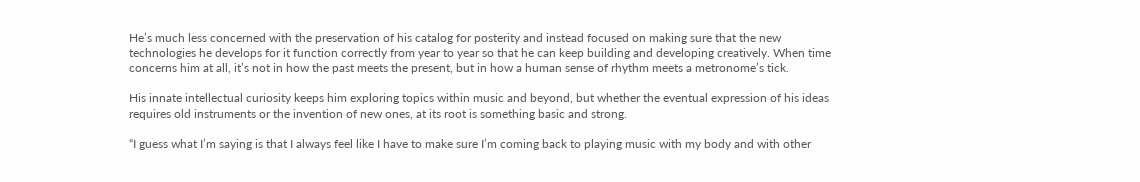He’s much less concerned with the preservation of his catalog for posterity and instead focused on making sure that the new technologies he develops for it function correctly from year to year so that he can keep building and developing creatively. When time concerns him at all, it’s not in how the past meets the present, but in how a human sense of rhythm meets a metronome’s tick.

His innate intellectual curiosity keeps him exploring topics within music and beyond, but whether the eventual expression of his ideas requires old instruments or the invention of new ones, at its root is something basic and strong.

“I guess what I’m saying is that I always feel like I have to make sure I’m coming back to playing music with my body and with other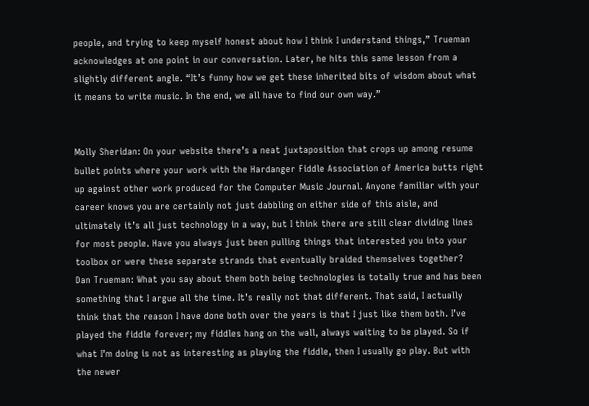people, and trying to keep myself honest about how I think I understand things,” Trueman acknowledges at one point in our conversation. Later, he hits this same lesson from a slightly different angle. “It’s funny how we get these inherited bits of wisdom about what it means to write music. In the end, we all have to find our own way.”


Molly Sheridan: On your website there’s a neat juxtaposition that crops up among resume bullet points where your work with the Hardanger Fiddle Association of America butts right up against other work produced for the Computer Music Journal. Anyone familiar with your career knows you are certainly not just dabbling on either side of this aisle, and ultimately it’s all just technology in a way, but I think there are still clear dividing lines for most people. Have you always just been pulling things that interested you into your toolbox or were these separate strands that eventually braided themselves together?
Dan Trueman: What you say about them both being technologies is totally true and has been something that I argue all the time. It’s really not that different. That said, I actually think that the reason I have done both over the years is that I just like them both. I’ve played the fiddle forever; my fiddles hang on the wall, always waiting to be played. So if what I’m doing is not as interesting as playing the fiddle, then I usually go play. But with the newer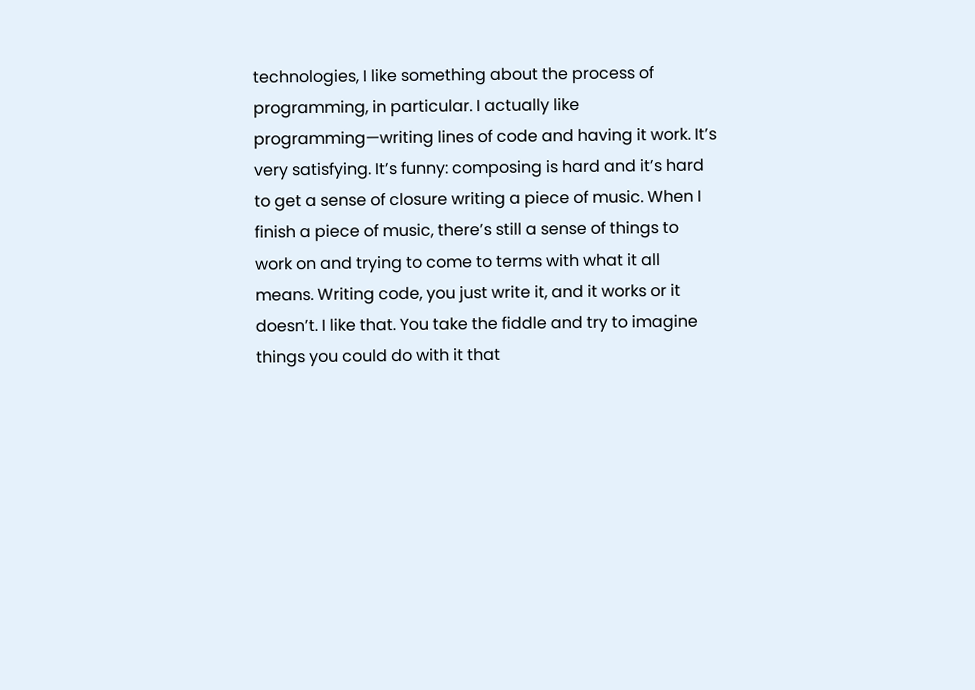technologies, I like something about the process of programming, in particular. I actually like programming—writing lines of code and having it work. It’s very satisfying. It’s funny: composing is hard and it’s hard to get a sense of closure writing a piece of music. When I finish a piece of music, there’s still a sense of things to work on and trying to come to terms with what it all means. Writing code, you just write it, and it works or it doesn’t. I like that. You take the fiddle and try to imagine things you could do with it that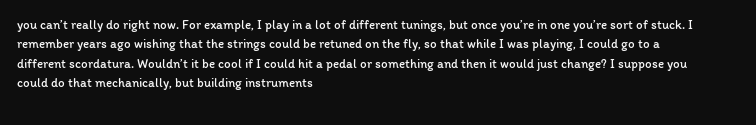you can’t really do right now. For example, I play in a lot of different tunings, but once you’re in one you’re sort of stuck. I remember years ago wishing that the strings could be retuned on the fly, so that while I was playing, I could go to a different scordatura. Wouldn’t it be cool if I could hit a pedal or something and then it would just change? I suppose you could do that mechanically, but building instruments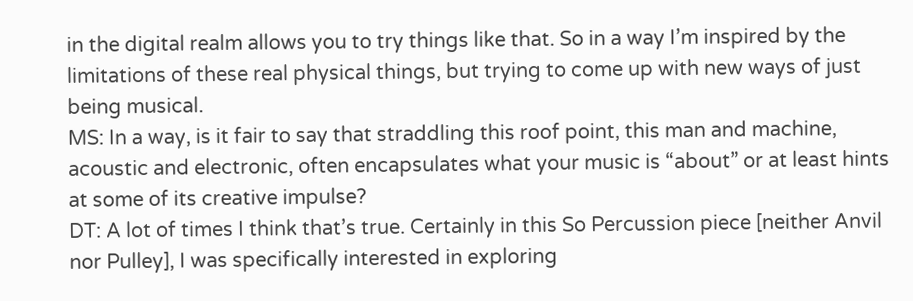in the digital realm allows you to try things like that. So in a way I’m inspired by the limitations of these real physical things, but trying to come up with new ways of just being musical.
MS: In a way, is it fair to say that straddling this roof point, this man and machine, acoustic and electronic, often encapsulates what your music is “about” or at least hints at some of its creative impulse?
DT: A lot of times I think that’s true. Certainly in this So Percussion piece [neither Anvil nor Pulley], I was specifically interested in exploring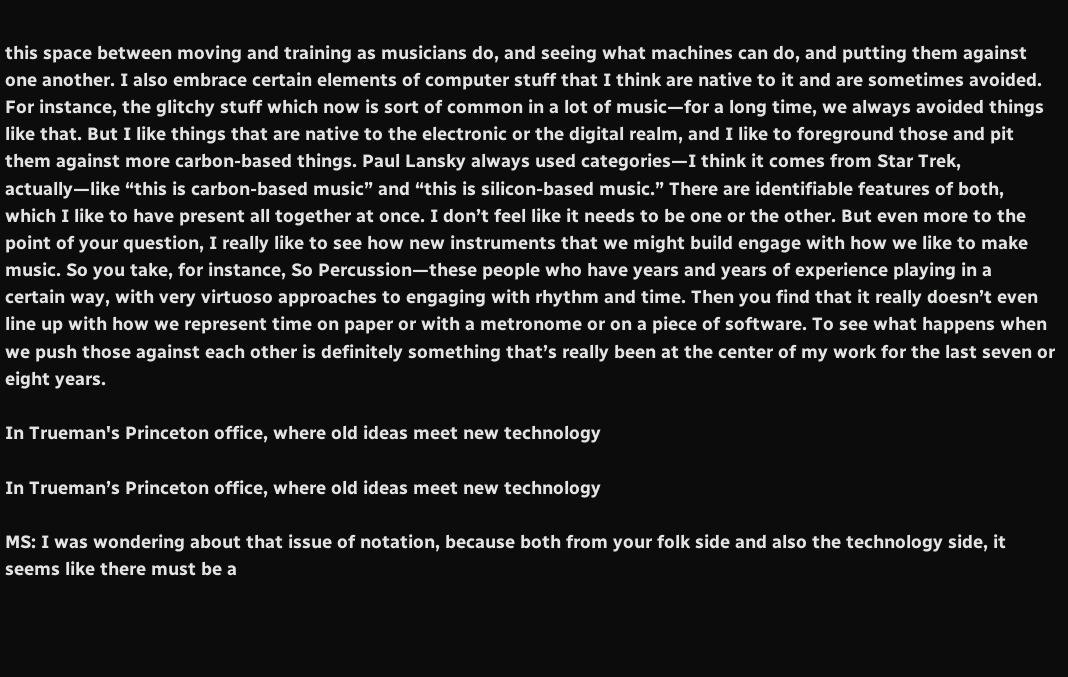this space between moving and training as musicians do, and seeing what machines can do, and putting them against one another. I also embrace certain elements of computer stuff that I think are native to it and are sometimes avoided. For instance, the glitchy stuff which now is sort of common in a lot of music—for a long time, we always avoided things like that. But I like things that are native to the electronic or the digital realm, and I like to foreground those and pit them against more carbon-based things. Paul Lansky always used categories—I think it comes from Star Trek, actually—like “this is carbon-based music” and “this is silicon-based music.” There are identifiable features of both, which I like to have present all together at once. I don’t feel like it needs to be one or the other. But even more to the point of your question, I really like to see how new instruments that we might build engage with how we like to make music. So you take, for instance, So Percussion—these people who have years and years of experience playing in a certain way, with very virtuoso approaches to engaging with rhythm and time. Then you find that it really doesn’t even line up with how we represent time on paper or with a metronome or on a piece of software. To see what happens when we push those against each other is definitely something that’s really been at the center of my work for the last seven or eight years.

In Trueman's Princeton office, where old ideas meet new technology

In Trueman’s Princeton office, where old ideas meet new technology

MS: I was wondering about that issue of notation, because both from your folk side and also the technology side, it seems like there must be a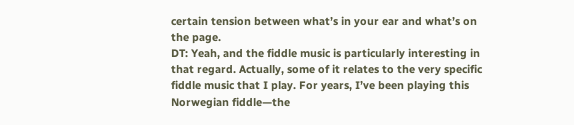certain tension between what’s in your ear and what’s on the page.
DT: Yeah, and the fiddle music is particularly interesting in that regard. Actually, some of it relates to the very specific fiddle music that I play. For years, I’ve been playing this Norwegian fiddle—the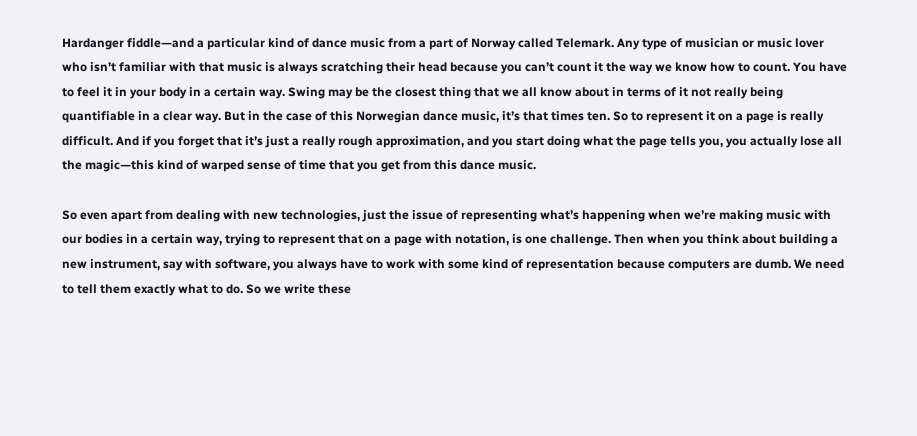Hardanger fiddle—and a particular kind of dance music from a part of Norway called Telemark. Any type of musician or music lover who isn’t familiar with that music is always scratching their head because you can’t count it the way we know how to count. You have to feel it in your body in a certain way. Swing may be the closest thing that we all know about in terms of it not really being quantifiable in a clear way. But in the case of this Norwegian dance music, it’s that times ten. So to represent it on a page is really difficult. And if you forget that it’s just a really rough approximation, and you start doing what the page tells you, you actually lose all the magic—this kind of warped sense of time that you get from this dance music.

So even apart from dealing with new technologies, just the issue of representing what’s happening when we’re making music with our bodies in a certain way, trying to represent that on a page with notation, is one challenge. Then when you think about building a new instrument, say with software, you always have to work with some kind of representation because computers are dumb. We need to tell them exactly what to do. So we write these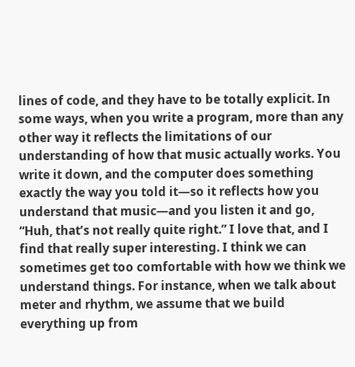lines of code, and they have to be totally explicit. In some ways, when you write a program, more than any other way it reflects the limitations of our understanding of how that music actually works. You write it down, and the computer does something exactly the way you told it—so it reflects how you understand that music—and you listen it and go, “Huh, that’s not really quite right.” I love that, and I find that really super interesting. I think we can sometimes get too comfortable with how we think we understand things. For instance, when we talk about meter and rhythm, we assume that we build everything up from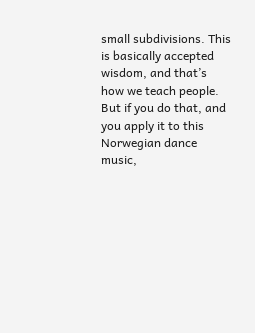small subdivisions. This is basically accepted wisdom, and that’s how we teach people. But if you do that, and you apply it to this Norwegian dance music,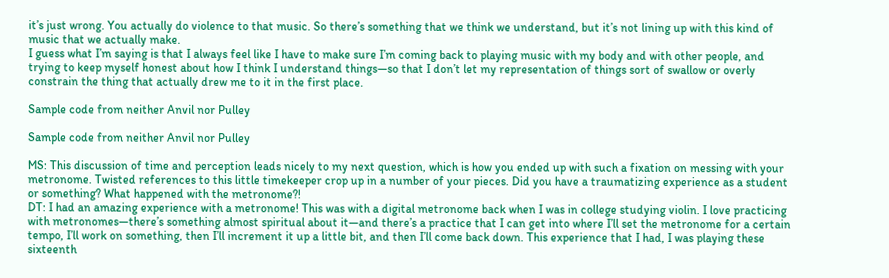it’s just wrong. You actually do violence to that music. So there’s something that we think we understand, but it’s not lining up with this kind of music that we actually make.
I guess what I’m saying is that I always feel like I have to make sure I’m coming back to playing music with my body and with other people, and trying to keep myself honest about how I think I understand things—so that I don’t let my representation of things sort of swallow or overly constrain the thing that actually drew me to it in the first place.

Sample code from neither Anvil nor Pulley

Sample code from neither Anvil nor Pulley

MS: This discussion of time and perception leads nicely to my next question, which is how you ended up with such a fixation on messing with your metronome. Twisted references to this little timekeeper crop up in a number of your pieces. Did you have a traumatizing experience as a student or something? What happened with the metronome?!
DT: I had an amazing experience with a metronome! This was with a digital metronome back when I was in college studying violin. I love practicing with metronomes—there’s something almost spiritual about it—and there’s a practice that I can get into where I’ll set the metronome for a certain tempo, I’ll work on something, then I’ll increment it up a little bit, and then I’ll come back down. This experience that I had, I was playing these sixteenth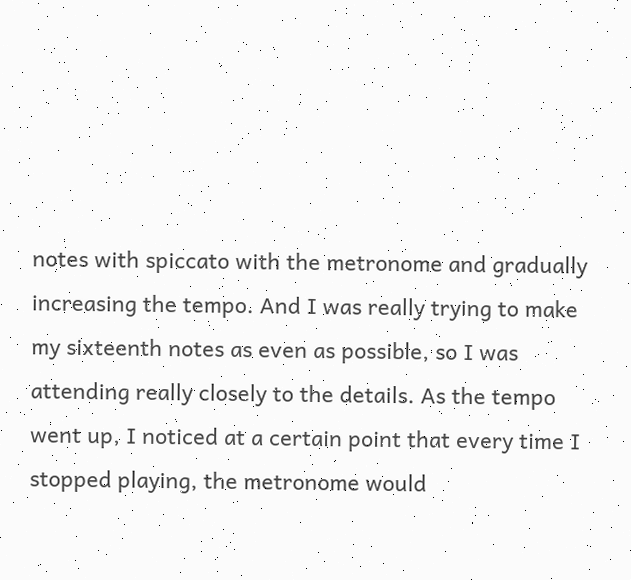notes with spiccato with the metronome and gradually increasing the tempo. And I was really trying to make my sixteenth notes as even as possible, so I was attending really closely to the details. As the tempo went up, I noticed at a certain point that every time I stopped playing, the metronome would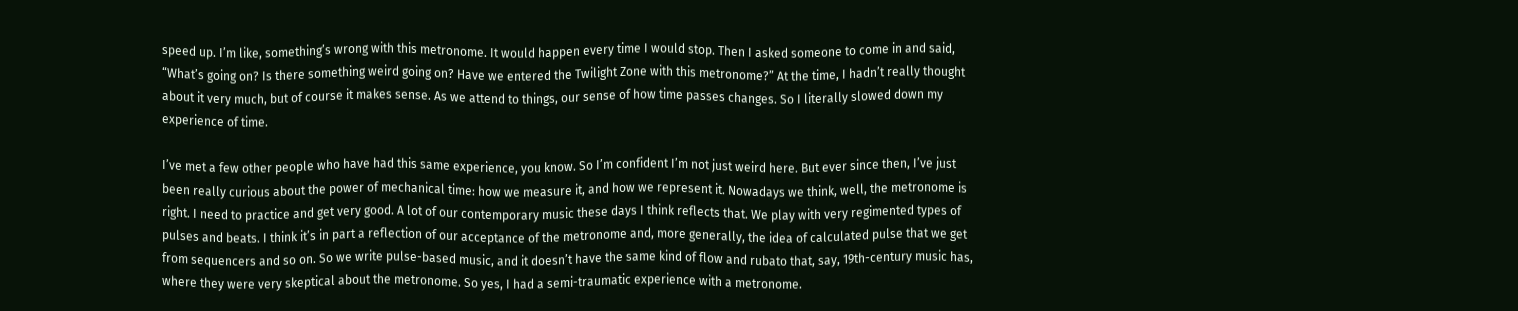speed up. I’m like, something’s wrong with this metronome. It would happen every time I would stop. Then I asked someone to come in and said, “What’s going on? Is there something weird going on? Have we entered the Twilight Zone with this metronome?” At the time, I hadn’t really thought about it very much, but of course it makes sense. As we attend to things, our sense of how time passes changes. So I literally slowed down my experience of time.

I’ve met a few other people who have had this same experience, you know. So I’m confident I’m not just weird here. But ever since then, I’ve just been really curious about the power of mechanical time: how we measure it, and how we represent it. Nowadays we think, well, the metronome is right. I need to practice and get very good. A lot of our contemporary music these days I think reflects that. We play with very regimented types of pulses and beats. I think it’s in part a reflection of our acceptance of the metronome and, more generally, the idea of calculated pulse that we get from sequencers and so on. So we write pulse-based music, and it doesn’t have the same kind of flow and rubato that, say, 19th-century music has, where they were very skeptical about the metronome. So yes, I had a semi-traumatic experience with a metronome.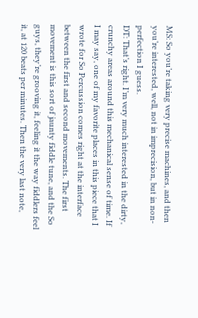MS: So you’re taking very precise machines, and then you’re interested, well, not in imprecision, but in non-perfection I guess.
DT: That’s right. I’m very much interested in the dirty, crunchy areas around this mechanical sense of time. If I may say, one of my favorite places in this piece that I wrote for So Percussion comes right at the interface between the first and second movements. The first movement is this sort of jaunty fiddle tune, and the So guys, they’re grooving it, feeling it the way fiddlers feel it, at 120 beats per minutes. Then the very last note,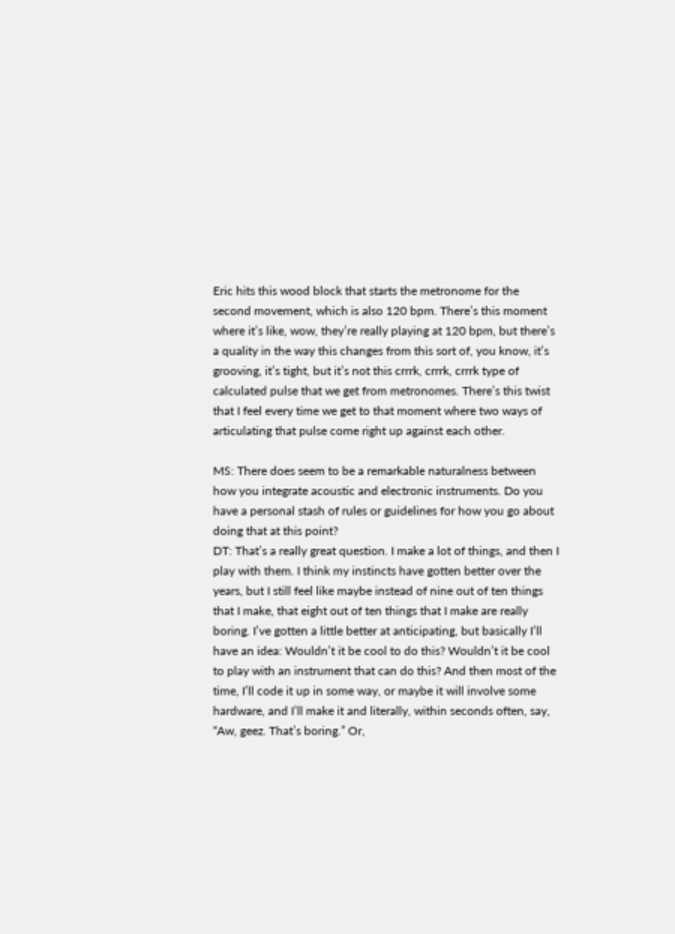Eric hits this wood block that starts the metronome for the second movement, which is also 120 bpm. There’s this moment where it’s like, wow, they’re really playing at 120 bpm, but there’s a quality in the way this changes from this sort of, you know, it’s grooving, it’s tight, but it’s not this crrrk, crrrk, crrrk type of calculated pulse that we get from metronomes. There’s this twist that I feel every time we get to that moment where two ways of articulating that pulse come right up against each other.

MS: There does seem to be a remarkable naturalness between how you integrate acoustic and electronic instruments. Do you have a personal stash of rules or guidelines for how you go about doing that at this point?
DT: That’s a really great question. I make a lot of things, and then I play with them. I think my instincts have gotten better over the years, but I still feel like maybe instead of nine out of ten things that I make, that eight out of ten things that I make are really boring. I’ve gotten a little better at anticipating, but basically I’ll have an idea: Wouldn’t it be cool to do this? Wouldn’t it be cool to play with an instrument that can do this? And then most of the time, I’ll code it up in some way, or maybe it will involve some hardware, and I’ll make it and literally, within seconds often, say, “Aw, geez. That’s boring.” Or,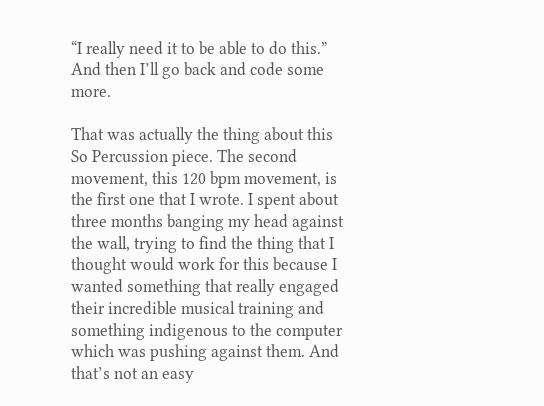“I really need it to be able to do this.” And then I’ll go back and code some more.

That was actually the thing about this So Percussion piece. The second movement, this 120 bpm movement, is the first one that I wrote. I spent about three months banging my head against the wall, trying to find the thing that I thought would work for this because I wanted something that really engaged their incredible musical training and something indigenous to the computer which was pushing against them. And that’s not an easy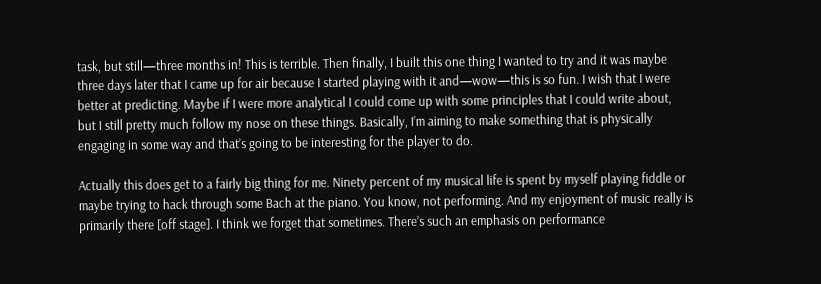task, but still—three months in! This is terrible. Then finally, I built this one thing I wanted to try and it was maybe three days later that I came up for air because I started playing with it and—wow—this is so fun. I wish that I were better at predicting. Maybe if I were more analytical I could come up with some principles that I could write about, but I still pretty much follow my nose on these things. Basically, I’m aiming to make something that is physically engaging in some way and that’s going to be interesting for the player to do.

Actually this does get to a fairly big thing for me. Ninety percent of my musical life is spent by myself playing fiddle or maybe trying to hack through some Bach at the piano. You know, not performing. And my enjoyment of music really is primarily there [off stage]. I think we forget that sometimes. There’s such an emphasis on performance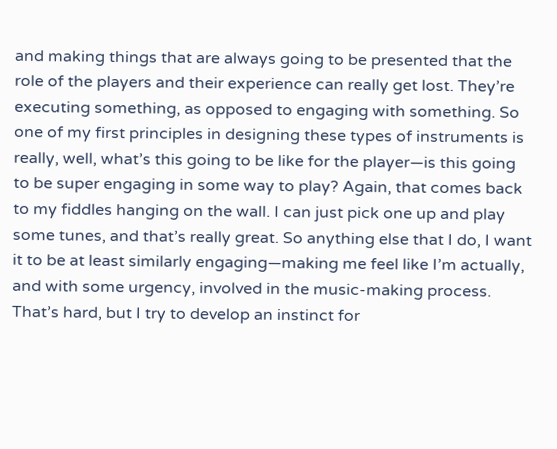and making things that are always going to be presented that the role of the players and their experience can really get lost. They’re executing something, as opposed to engaging with something. So one of my first principles in designing these types of instruments is really, well, what’s this going to be like for the player—is this going to be super engaging in some way to play? Again, that comes back to my fiddles hanging on the wall. I can just pick one up and play some tunes, and that’s really great. So anything else that I do, I want it to be at least similarly engaging—making me feel like I’m actually, and with some urgency, involved in the music-making process. That’s hard, but I try to develop an instinct for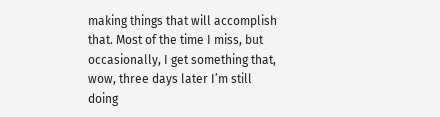making things that will accomplish that. Most of the time I miss, but occasionally, I get something that, wow, three days later I’m still doing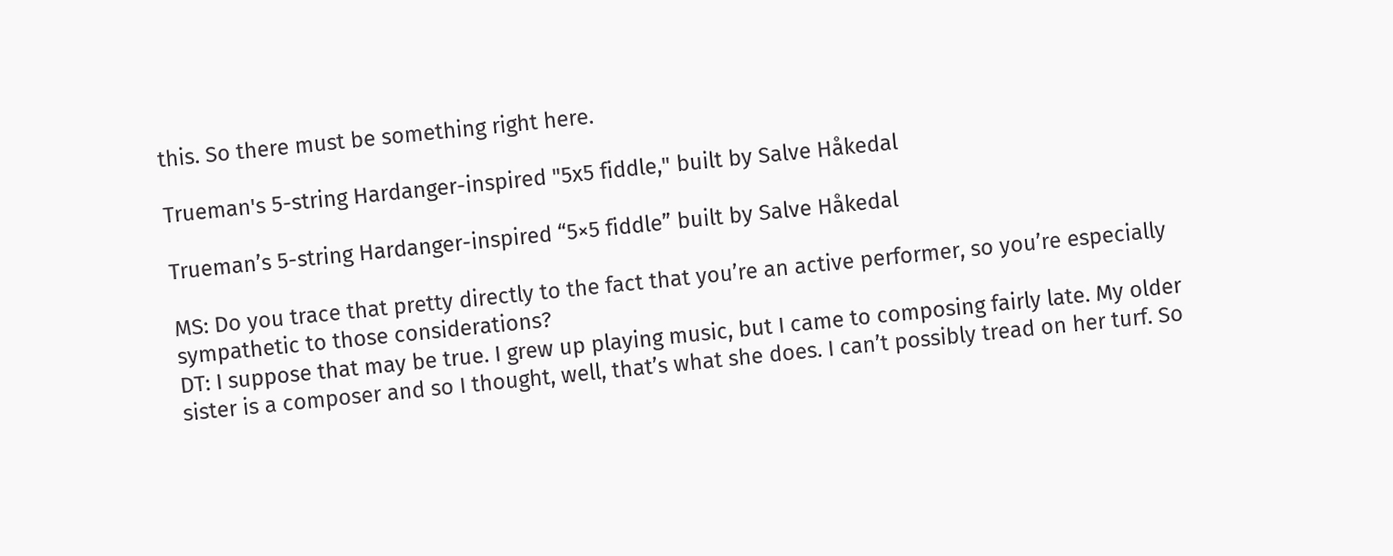this. So there must be something right here.

Trueman's 5-string Hardanger-inspired "5x5 fiddle," built by Salve Håkedal

Trueman’s 5-string Hardanger-inspired “5×5 fiddle” built by Salve Håkedal

MS: Do you trace that pretty directly to the fact that you’re an active performer, so you’re especially sympathetic to those considerations?
DT: I suppose that may be true. I grew up playing music, but I came to composing fairly late. My older sister is a composer and so I thought, well, that’s what she does. I can’t possibly tread on her turf. So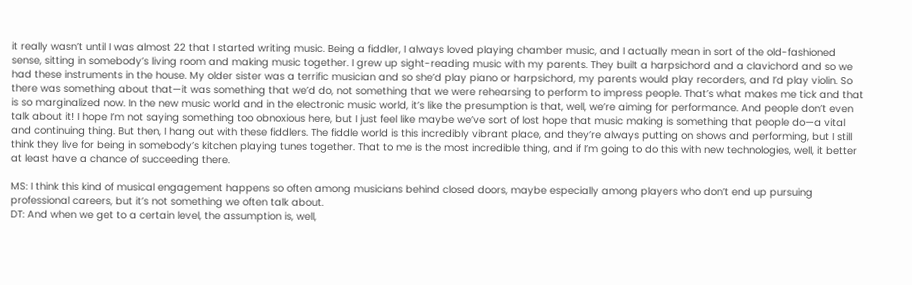it really wasn’t until I was almost 22 that I started writing music. Being a fiddler, I always loved playing chamber music, and I actually mean in sort of the old-fashioned sense, sitting in somebody’s living room and making music together. I grew up sight-reading music with my parents. They built a harpsichord and a clavichord and so we had these instruments in the house. My older sister was a terrific musician and so she’d play piano or harpsichord, my parents would play recorders, and I’d play violin. So there was something about that—it was something that we’d do, not something that we were rehearsing to perform to impress people. That’s what makes me tick and that is so marginalized now. In the new music world and in the electronic music world, it’s like the presumption is that, well, we’re aiming for performance. And people don’t even talk about it! I hope I’m not saying something too obnoxious here, but I just feel like maybe we’ve sort of lost hope that music making is something that people do—a vital and continuing thing. But then, I hang out with these fiddlers. The fiddle world is this incredibly vibrant place, and they’re always putting on shows and performing, but I still think they live for being in somebody’s kitchen playing tunes together. That to me is the most incredible thing, and if I’m going to do this with new technologies, well, it better at least have a chance of succeeding there.

MS: I think this kind of musical engagement happens so often among musicians behind closed doors, maybe especially among players who don’t end up pursuing professional careers, but it’s not something we often talk about.
DT: And when we get to a certain level, the assumption is, well,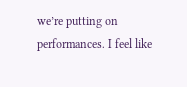we’re putting on performances. I feel like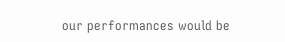our performances would be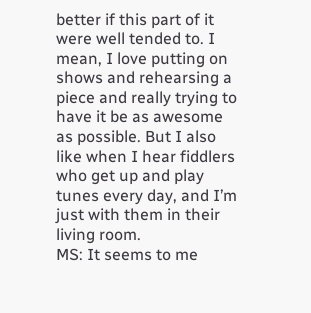better if this part of it were well tended to. I mean, I love putting on shows and rehearsing a piece and really trying to have it be as awesome as possible. But I also like when I hear fiddlers who get up and play tunes every day, and I’m just with them in their living room.
MS: It seems to me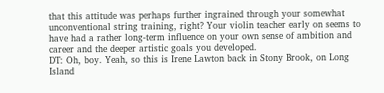that this attitude was perhaps further ingrained through your somewhat unconventional string training, right? Your violin teacher early on seems to have had a rather long-term influence on your own sense of ambition and career and the deeper artistic goals you developed.
DT: Oh, boy. Yeah, so this is Irene Lawton back in Stony Brook, on Long Island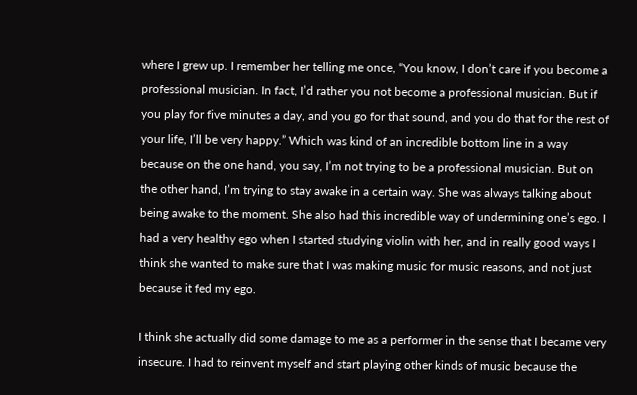where I grew up. I remember her telling me once, “You know, I don’t care if you become a professional musician. In fact, I’d rather you not become a professional musician. But if you play for five minutes a day, and you go for that sound, and you do that for the rest of your life, I’ll be very happy.” Which was kind of an incredible bottom line in a way because on the one hand, you say, I’m not trying to be a professional musician. But on the other hand, I’m trying to stay awake in a certain way. She was always talking about being awake to the moment. She also had this incredible way of undermining one’s ego. I had a very healthy ego when I started studying violin with her, and in really good ways I think she wanted to make sure that I was making music for music reasons, and not just because it fed my ego.

I think she actually did some damage to me as a performer in the sense that I became very insecure. I had to reinvent myself and start playing other kinds of music because the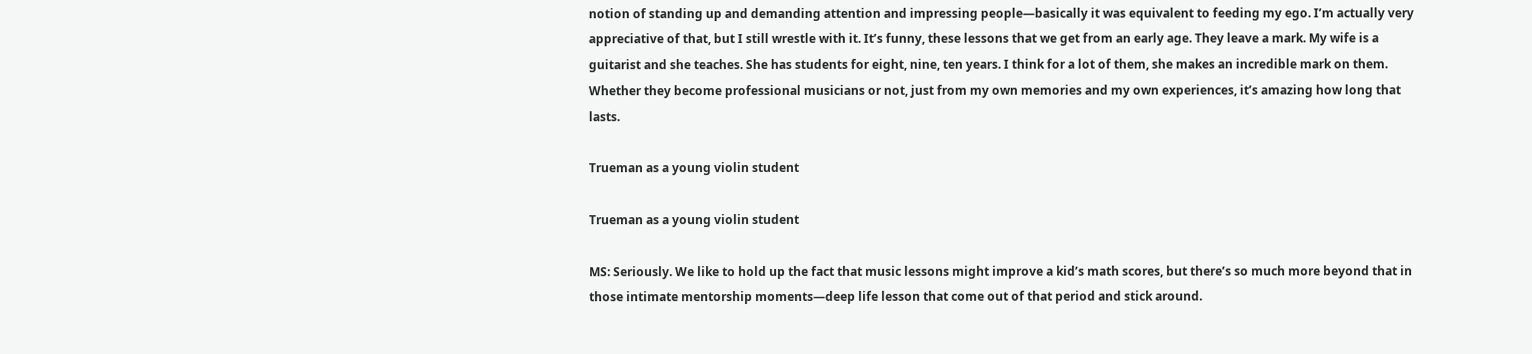notion of standing up and demanding attention and impressing people—basically it was equivalent to feeding my ego. I’m actually very appreciative of that, but I still wrestle with it. It’s funny, these lessons that we get from an early age. They leave a mark. My wife is a guitarist and she teaches. She has students for eight, nine, ten years. I think for a lot of them, she makes an incredible mark on them. Whether they become professional musicians or not, just from my own memories and my own experiences, it’s amazing how long that lasts.

Trueman as a young violin student

Trueman as a young violin student

MS: Seriously. We like to hold up the fact that music lessons might improve a kid’s math scores, but there’s so much more beyond that in those intimate mentorship moments—deep life lesson that come out of that period and stick around.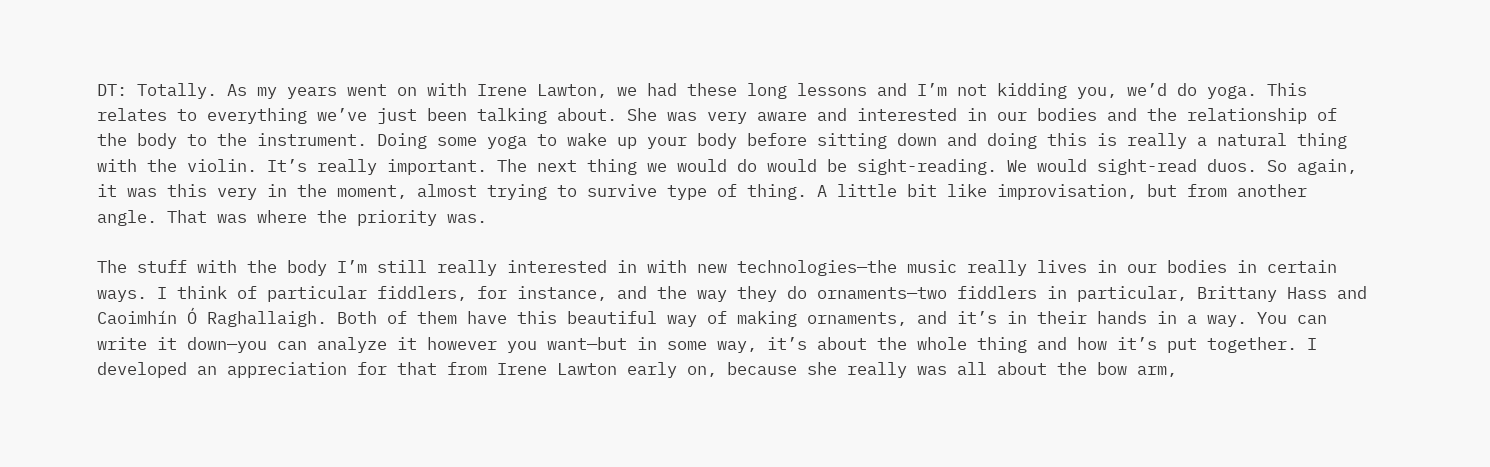DT: Totally. As my years went on with Irene Lawton, we had these long lessons and I’m not kidding you, we’d do yoga. This relates to everything we’ve just been talking about. She was very aware and interested in our bodies and the relationship of the body to the instrument. Doing some yoga to wake up your body before sitting down and doing this is really a natural thing with the violin. It’s really important. The next thing we would do would be sight-reading. We would sight-read duos. So again, it was this very in the moment, almost trying to survive type of thing. A little bit like improvisation, but from another angle. That was where the priority was.

The stuff with the body I’m still really interested in with new technologies—the music really lives in our bodies in certain ways. I think of particular fiddlers, for instance, and the way they do ornaments—two fiddlers in particular, Brittany Hass and Caoimhín Ó Raghallaigh. Both of them have this beautiful way of making ornaments, and it’s in their hands in a way. You can write it down—you can analyze it however you want—but in some way, it’s about the whole thing and how it’s put together. I developed an appreciation for that from Irene Lawton early on, because she really was all about the bow arm,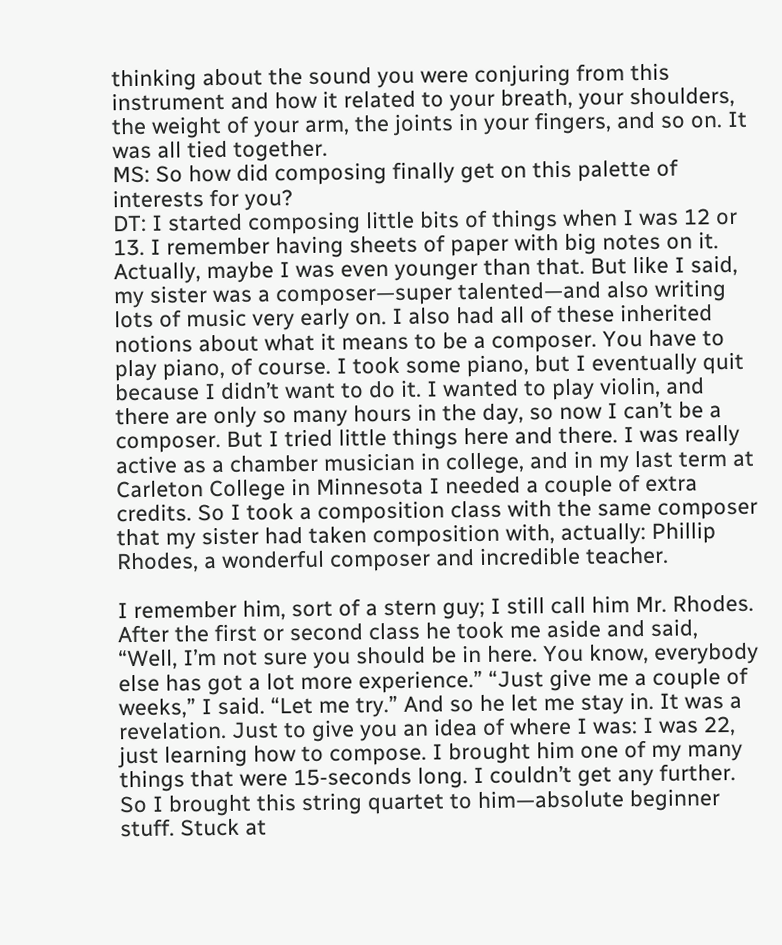thinking about the sound you were conjuring from this instrument and how it related to your breath, your shoulders, the weight of your arm, the joints in your fingers, and so on. It was all tied together.
MS: So how did composing finally get on this palette of interests for you?
DT: I started composing little bits of things when I was 12 or 13. I remember having sheets of paper with big notes on it. Actually, maybe I was even younger than that. But like I said, my sister was a composer—super talented—and also writing lots of music very early on. I also had all of these inherited notions about what it means to be a composer. You have to play piano, of course. I took some piano, but I eventually quit because I didn’t want to do it. I wanted to play violin, and there are only so many hours in the day, so now I can’t be a composer. But I tried little things here and there. I was really active as a chamber musician in college, and in my last term at Carleton College in Minnesota I needed a couple of extra credits. So I took a composition class with the same composer that my sister had taken composition with, actually: Phillip Rhodes, a wonderful composer and incredible teacher.

I remember him, sort of a stern guy; I still call him Mr. Rhodes. After the first or second class he took me aside and said, “Well, I’m not sure you should be in here. You know, everybody else has got a lot more experience.” “Just give me a couple of weeks,” I said. “Let me try.” And so he let me stay in. It was a revelation. Just to give you an idea of where I was: I was 22, just learning how to compose. I brought him one of my many things that were 15-seconds long. I couldn’t get any further. So I brought this string quartet to him—absolute beginner stuff. Stuck at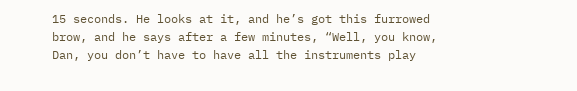15 seconds. He looks at it, and he’s got this furrowed brow, and he says after a few minutes, “Well, you know, Dan, you don’t have to have all the instruments play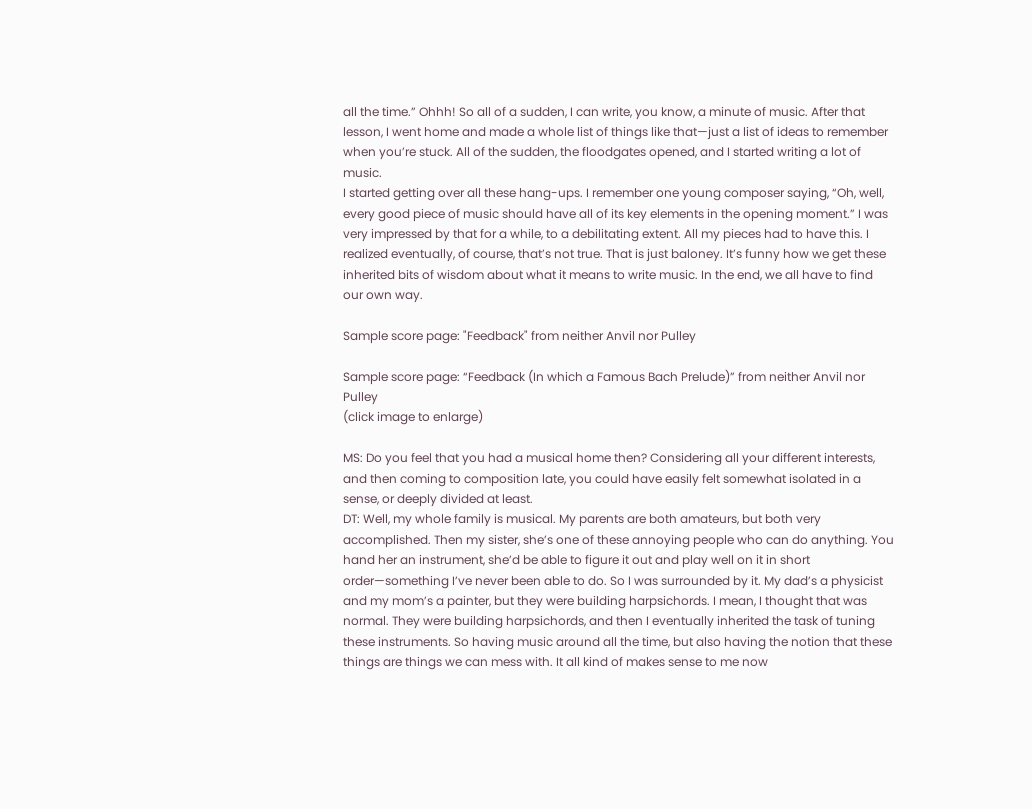all the time.” Ohhh! So all of a sudden, I can write, you know, a minute of music. After that lesson, I went home and made a whole list of things like that—just a list of ideas to remember when you’re stuck. All of the sudden, the floodgates opened, and I started writing a lot of music.
I started getting over all these hang-ups. I remember one young composer saying, “Oh, well, every good piece of music should have all of its key elements in the opening moment.” I was very impressed by that for a while, to a debilitating extent. All my pieces had to have this. I realized eventually, of course, that’s not true. That is just baloney. It’s funny how we get these inherited bits of wisdom about what it means to write music. In the end, we all have to find our own way.

Sample score page: "Feedback" from neither Anvil nor Pulley

Sample score page: “Feedback (In which a Famous Bach Prelude)” from neither Anvil nor Pulley
(click image to enlarge)

MS: Do you feel that you had a musical home then? Considering all your different interests, and then coming to composition late, you could have easily felt somewhat isolated in a sense, or deeply divided at least.
DT: Well, my whole family is musical. My parents are both amateurs, but both very accomplished. Then my sister, she’s one of these annoying people who can do anything. You hand her an instrument, she’d be able to figure it out and play well on it in short order—something I’ve never been able to do. So I was surrounded by it. My dad’s a physicist and my mom’s a painter, but they were building harpsichords. I mean, I thought that was normal. They were building harpsichords, and then I eventually inherited the task of tuning these instruments. So having music around all the time, but also having the notion that these things are things we can mess with. It all kind of makes sense to me now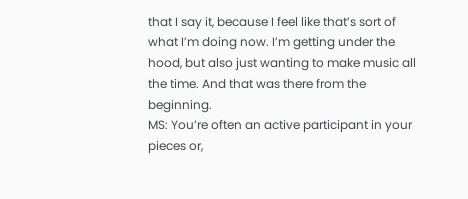that I say it, because I feel like that’s sort of what I’m doing now. I’m getting under the hood, but also just wanting to make music all the time. And that was there from the beginning.
MS: You’re often an active participant in your pieces or,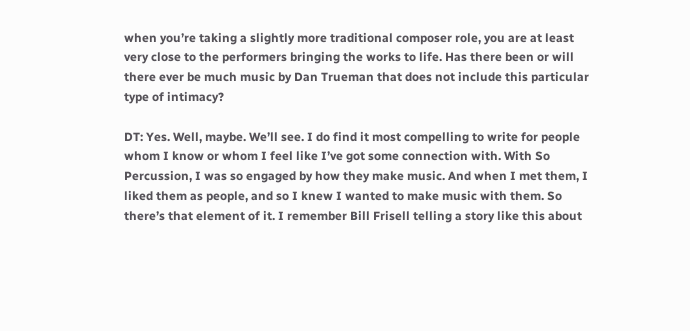when you’re taking a slightly more traditional composer role, you are at least very close to the performers bringing the works to life. Has there been or will there ever be much music by Dan Trueman that does not include this particular type of intimacy?

DT: Yes. Well, maybe. We’ll see. I do find it most compelling to write for people whom I know or whom I feel like I’ve got some connection with. With So Percussion, I was so engaged by how they make music. And when I met them, I liked them as people, and so I knew I wanted to make music with them. So there’s that element of it. I remember Bill Frisell telling a story like this about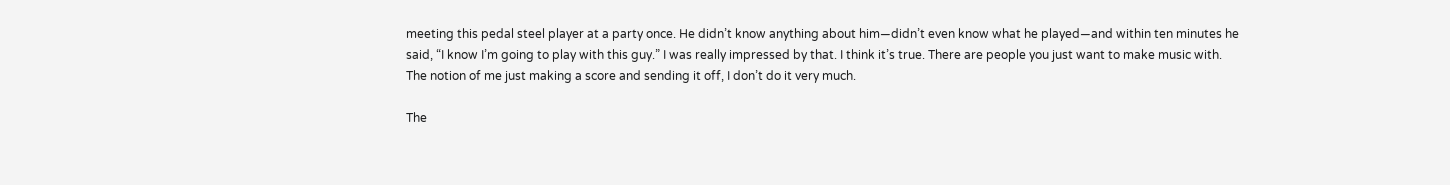meeting this pedal steel player at a party once. He didn’t know anything about him—didn’t even know what he played—and within ten minutes he said, “I know I’m going to play with this guy.” I was really impressed by that. I think it’s true. There are people you just want to make music with. The notion of me just making a score and sending it off, I don’t do it very much.

The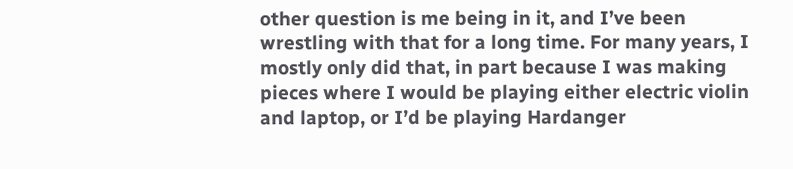other question is me being in it, and I’ve been wrestling with that for a long time. For many years, I mostly only did that, in part because I was making pieces where I would be playing either electric violin and laptop, or I’d be playing Hardanger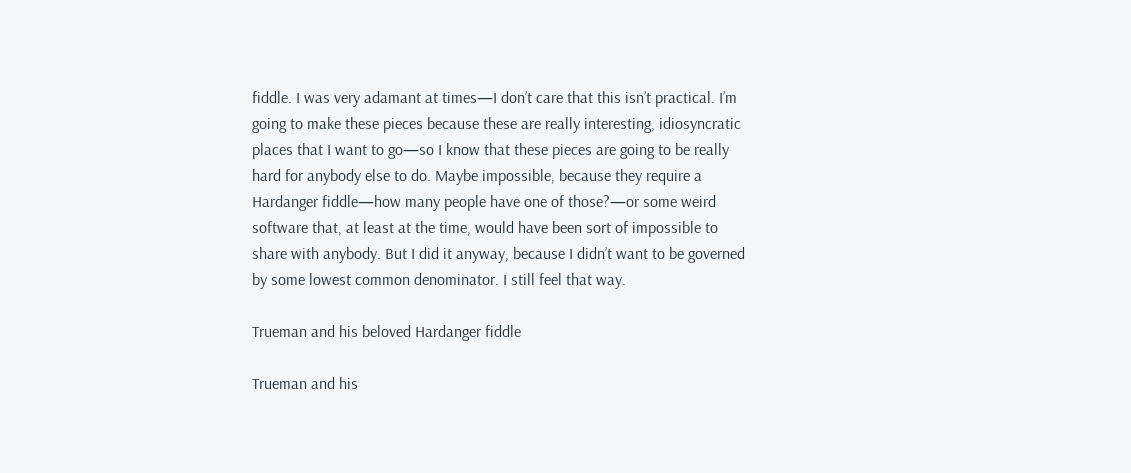fiddle. I was very adamant at times—I don’t care that this isn’t practical. I’m going to make these pieces because these are really interesting, idiosyncratic places that I want to go—so I know that these pieces are going to be really hard for anybody else to do. Maybe impossible, because they require a Hardanger fiddle—how many people have one of those?—or some weird software that, at least at the time, would have been sort of impossible to share with anybody. But I did it anyway, because I didn’t want to be governed by some lowest common denominator. I still feel that way.

Trueman and his beloved Hardanger fiddle

Trueman and his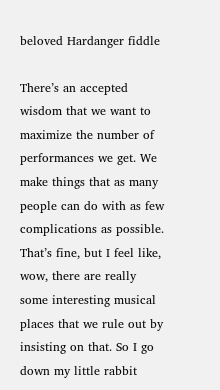beloved Hardanger fiddle

There’s an accepted wisdom that we want to maximize the number of performances we get. We make things that as many people can do with as few complications as possible. That’s fine, but I feel like, wow, there are really some interesting musical places that we rule out by insisting on that. So I go down my little rabbit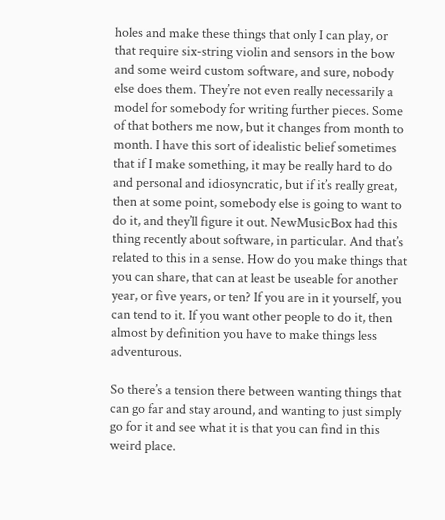holes and make these things that only I can play, or that require six-string violin and sensors in the bow and some weird custom software, and sure, nobody else does them. They’re not even really necessarily a model for somebody for writing further pieces. Some of that bothers me now, but it changes from month to month. I have this sort of idealistic belief sometimes that if I make something, it may be really hard to do and personal and idiosyncratic, but if it’s really great, then at some point, somebody else is going to want to do it, and they’ll figure it out. NewMusicBox had this thing recently about software, in particular. And that’s related to this in a sense. How do you make things that you can share, that can at least be useable for another year, or five years, or ten? If you are in it yourself, you can tend to it. If you want other people to do it, then almost by definition you have to make things less adventurous.

So there’s a tension there between wanting things that can go far and stay around, and wanting to just simply go for it and see what it is that you can find in this weird place.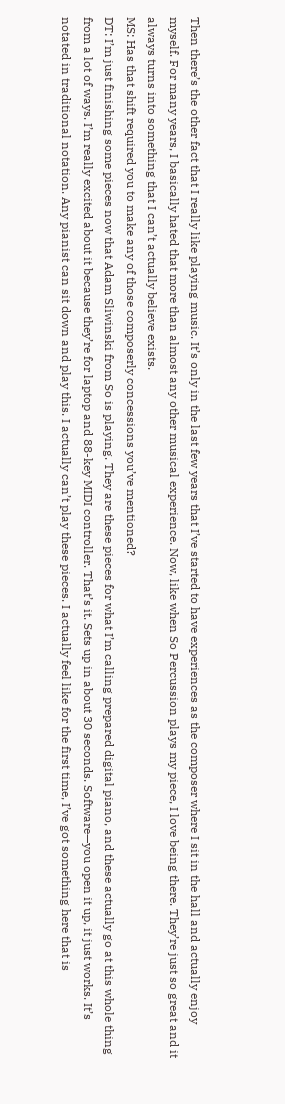Then there’s the other fact that I really like playing music. It’s only in the last few years that I’ve started to have experiences as the composer where I sit in the hall and actually enjoy myself. For many years, I basically hated that more than almost any other musical experience. Now, like when So Percussion plays my piece, I love being there. They’re just so great and it always turns into something that I can’t actually believe exists.
MS: Has that shift required you to make any of those composerly concessions you’ve mentioned?
DT: I’m just finishing some pieces now that Adam Sliwinski from So is playing. They are these pieces for what I’m calling prepared digital piano, and these actually go at this whole thing from a lot of ways. I’m really excited about it because they’re for laptop and 88-key MIDI controller. That’s it. Sets up in about 30 seconds. Software—you open it up, it just works. It’s notated in traditional notation. Any pianist can sit down and play this. I actually can’t play these pieces. I actually feel like for the first time, I’ve got something here that is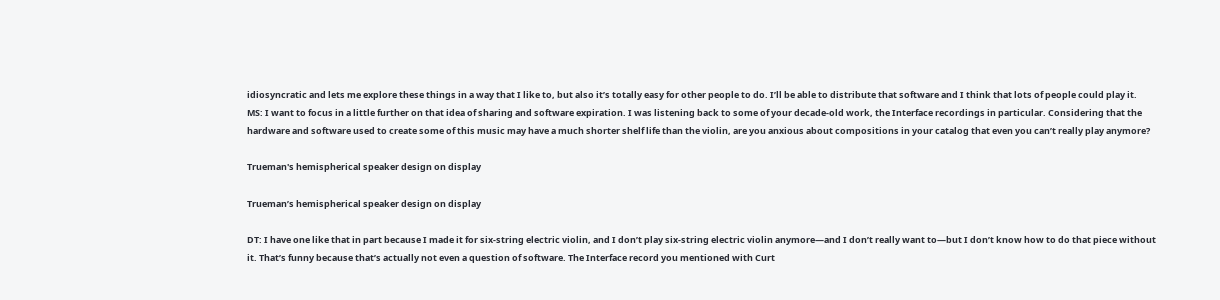idiosyncratic and lets me explore these things in a way that I like to, but also it’s totally easy for other people to do. I’ll be able to distribute that software and I think that lots of people could play it.
MS: I want to focus in a little further on that idea of sharing and software expiration. I was listening back to some of your decade-old work, the Interface recordings in particular. Considering that the hardware and software used to create some of this music may have a much shorter shelf life than the violin, are you anxious about compositions in your catalog that even you can’t really play anymore?

Trueman's hemispherical speaker design on display

Trueman’s hemispherical speaker design on display

DT: I have one like that in part because I made it for six-string electric violin, and I don’t play six-string electric violin anymore—and I don’t really want to—but I don’t know how to do that piece without it. That’s funny because that’s actually not even a question of software. The Interface record you mentioned with Curt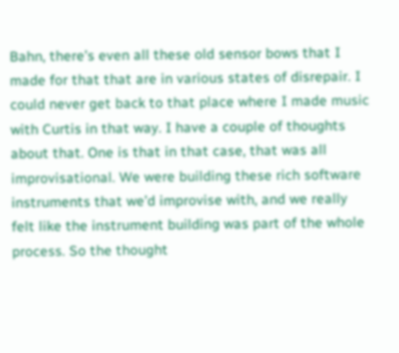Bahn, there’s even all these old sensor bows that I made for that that are in various states of disrepair. I could never get back to that place where I made music with Curtis in that way. I have a couple of thoughts about that. One is that in that case, that was all improvisational. We were building these rich software instruments that we’d improvise with, and we really felt like the instrument building was part of the whole process. So the thought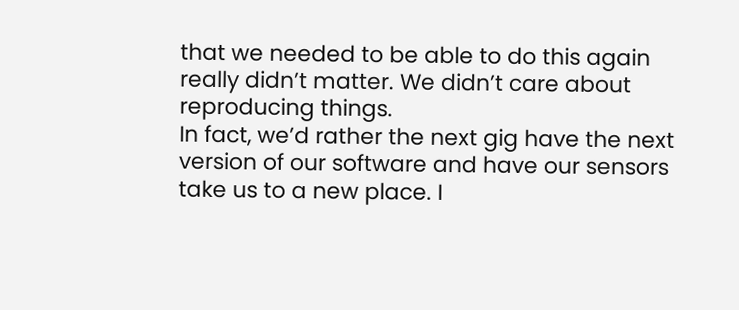that we needed to be able to do this again really didn’t matter. We didn’t care about reproducing things.
In fact, we’d rather the next gig have the next version of our software and have our sensors take us to a new place. I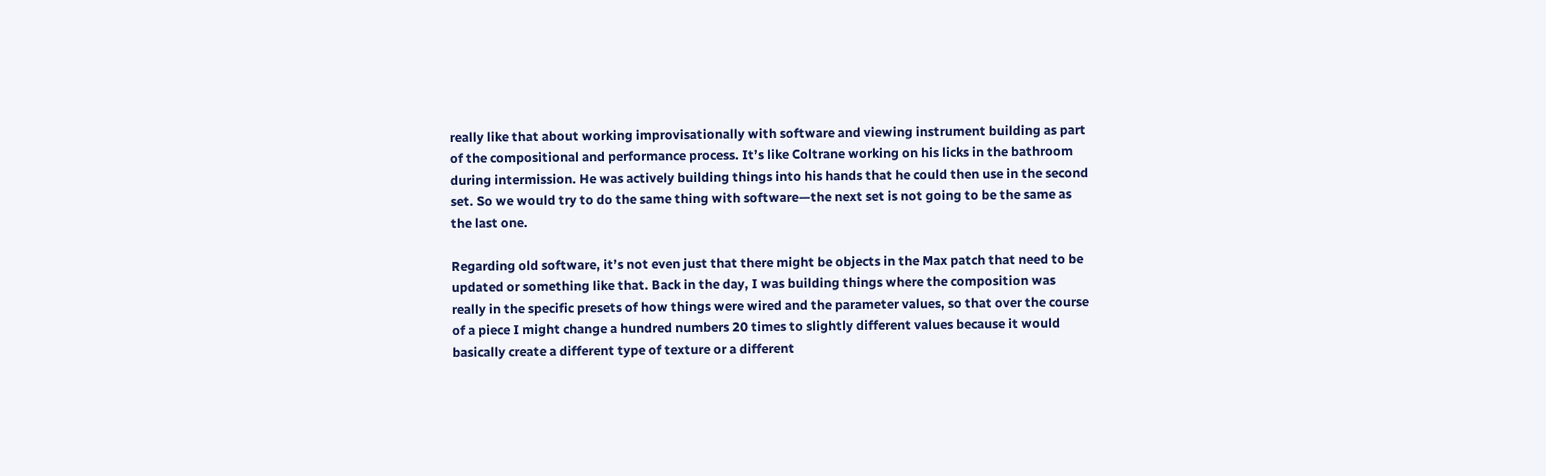really like that about working improvisationally with software and viewing instrument building as part of the compositional and performance process. It’s like Coltrane working on his licks in the bathroom during intermission. He was actively building things into his hands that he could then use in the second set. So we would try to do the same thing with software—the next set is not going to be the same as the last one.

Regarding old software, it’s not even just that there might be objects in the Max patch that need to be updated or something like that. Back in the day, I was building things where the composition was really in the specific presets of how things were wired and the parameter values, so that over the course of a piece I might change a hundred numbers 20 times to slightly different values because it would basically create a different type of texture or a different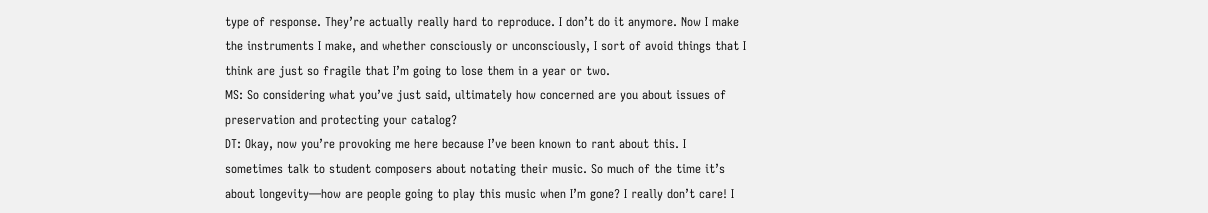type of response. They’re actually really hard to reproduce. I don’t do it anymore. Now I make the instruments I make, and whether consciously or unconsciously, I sort of avoid things that I think are just so fragile that I’m going to lose them in a year or two.
MS: So considering what you’ve just said, ultimately how concerned are you about issues of preservation and protecting your catalog?
DT: Okay, now you’re provoking me here because I’ve been known to rant about this. I sometimes talk to student composers about notating their music. So much of the time it’s about longevity—how are people going to play this music when I’m gone? I really don’t care! I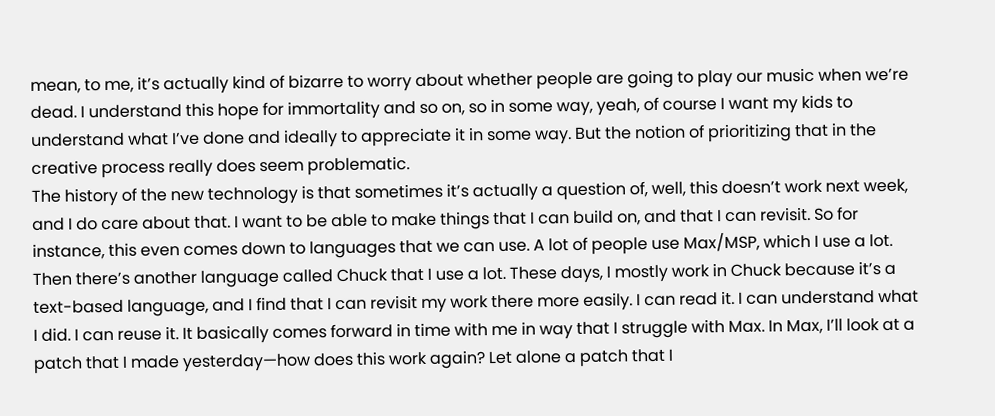mean, to me, it’s actually kind of bizarre to worry about whether people are going to play our music when we’re dead. I understand this hope for immortality and so on, so in some way, yeah, of course I want my kids to understand what I’ve done and ideally to appreciate it in some way. But the notion of prioritizing that in the creative process really does seem problematic.
The history of the new technology is that sometimes it’s actually a question of, well, this doesn’t work next week, and I do care about that. I want to be able to make things that I can build on, and that I can revisit. So for instance, this even comes down to languages that we can use. A lot of people use Max/MSP, which I use a lot. Then there’s another language called Chuck that I use a lot. These days, I mostly work in Chuck because it’s a text-based language, and I find that I can revisit my work there more easily. I can read it. I can understand what I did. I can reuse it. It basically comes forward in time with me in way that I struggle with Max. In Max, I’ll look at a patch that I made yesterday—how does this work again? Let alone a patch that I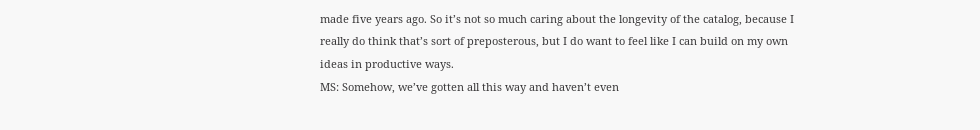made five years ago. So it’s not so much caring about the longevity of the catalog, because I really do think that’s sort of preposterous, but I do want to feel like I can build on my own ideas in productive ways.
MS: Somehow, we’ve gotten all this way and haven’t even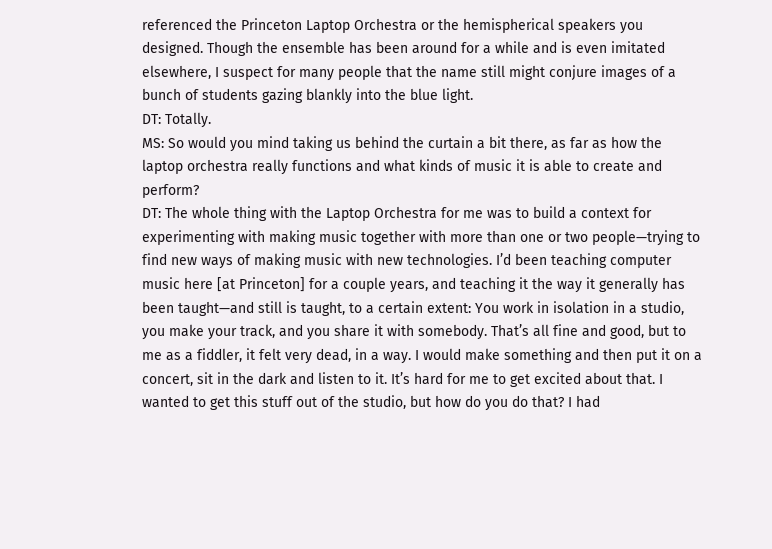referenced the Princeton Laptop Orchestra or the hemispherical speakers you designed. Though the ensemble has been around for a while and is even imitated elsewhere, I suspect for many people that the name still might conjure images of a bunch of students gazing blankly into the blue light.
DT: Totally.
MS: So would you mind taking us behind the curtain a bit there, as far as how the laptop orchestra really functions and what kinds of music it is able to create and perform?
DT: The whole thing with the Laptop Orchestra for me was to build a context for experimenting with making music together with more than one or two people—trying to find new ways of making music with new technologies. I’d been teaching computer music here [at Princeton] for a couple years, and teaching it the way it generally has been taught—and still is taught, to a certain extent: You work in isolation in a studio, you make your track, and you share it with somebody. That’s all fine and good, but to me as a fiddler, it felt very dead, in a way. I would make something and then put it on a concert, sit in the dark and listen to it. It’s hard for me to get excited about that. I wanted to get this stuff out of the studio, but how do you do that? I had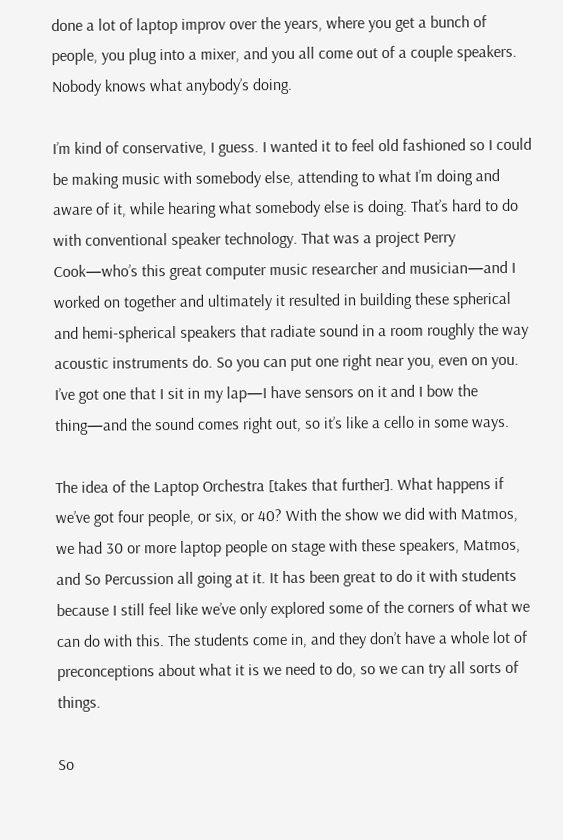done a lot of laptop improv over the years, where you get a bunch of people, you plug into a mixer, and you all come out of a couple speakers. Nobody knows what anybody’s doing.

I’m kind of conservative, I guess. I wanted it to feel old fashioned so I could be making music with somebody else, attending to what I’m doing and aware of it, while hearing what somebody else is doing. That’s hard to do with conventional speaker technology. That was a project Perry Cook—who’s this great computer music researcher and musician—and I worked on together and ultimately it resulted in building these spherical and hemi-spherical speakers that radiate sound in a room roughly the way acoustic instruments do. So you can put one right near you, even on you. I’ve got one that I sit in my lap—I have sensors on it and I bow the thing—and the sound comes right out, so it’s like a cello in some ways.

The idea of the Laptop Orchestra [takes that further]. What happens if we’ve got four people, or six, or 40? With the show we did with Matmos, we had 30 or more laptop people on stage with these speakers, Matmos, and So Percussion all going at it. It has been great to do it with students because I still feel like we’ve only explored some of the corners of what we can do with this. The students come in, and they don’t have a whole lot of preconceptions about what it is we need to do, so we can try all sorts of things.

So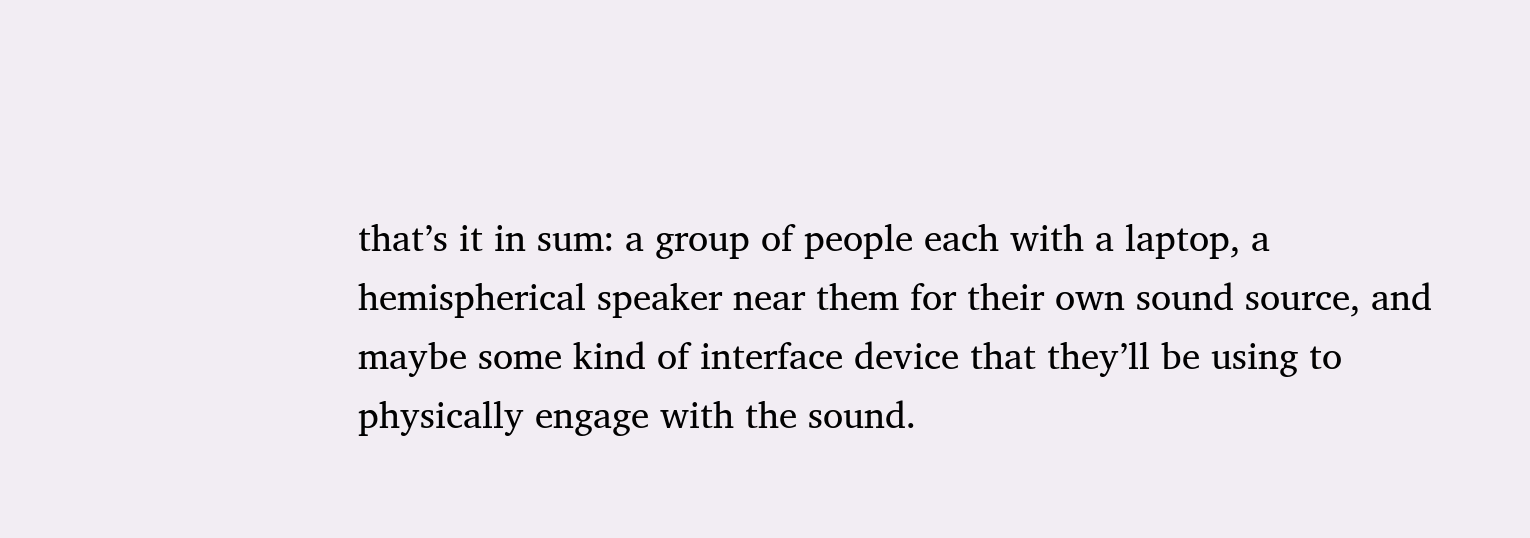that’s it in sum: a group of people each with a laptop, a hemispherical speaker near them for their own sound source, and maybe some kind of interface device that they’ll be using to physically engage with the sound.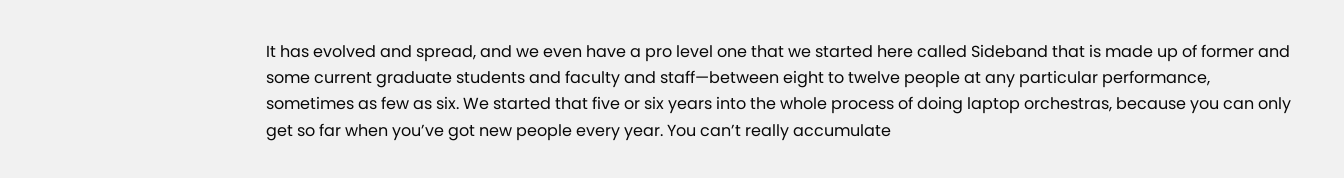It has evolved and spread, and we even have a pro level one that we started here called Sideband that is made up of former and some current graduate students and faculty and staff—between eight to twelve people at any particular performance, sometimes as few as six. We started that five or six years into the whole process of doing laptop orchestras, because you can only get so far when you’ve got new people every year. You can’t really accumulate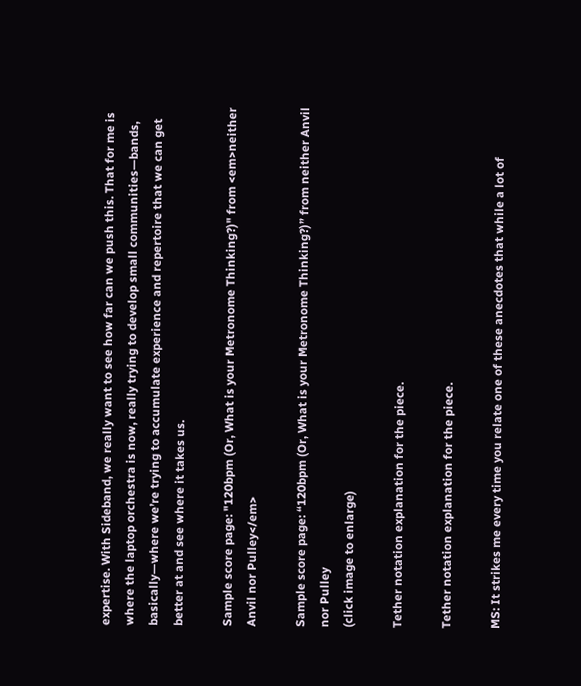expertise. With Sideband, we really want to see how far can we push this. That for me is where the laptop orchestra is now, really trying to develop small communities—bands, basically—where we’re trying to accumulate experience and repertoire that we can get better at and see where it takes us.

Sample score page: "120bpm (Or, What is your Metronome Thinking?)" from <em>neither Anvil nor Pulley</em>

Sample score page: “120bpm (Or, What is your Metronome Thinking?)” from neither Anvil nor Pulley
(click image to enlarge)

Tether notation explanation for the piece.

Tether notation explanation for the piece.

MS: It strikes me every time you relate one of these anecdotes that while a lot of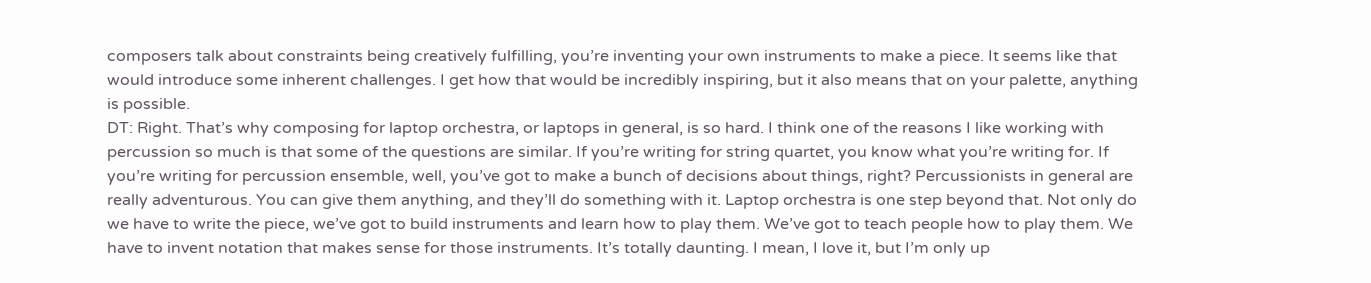composers talk about constraints being creatively fulfilling, you’re inventing your own instruments to make a piece. It seems like that would introduce some inherent challenges. I get how that would be incredibly inspiring, but it also means that on your palette, anything is possible.
DT: Right. That’s why composing for laptop orchestra, or laptops in general, is so hard. I think one of the reasons I like working with percussion so much is that some of the questions are similar. If you’re writing for string quartet, you know what you’re writing for. If you’re writing for percussion ensemble, well, you’ve got to make a bunch of decisions about things, right? Percussionists in general are really adventurous. You can give them anything, and they’ll do something with it. Laptop orchestra is one step beyond that. Not only do we have to write the piece, we’ve got to build instruments and learn how to play them. We’ve got to teach people how to play them. We have to invent notation that makes sense for those instruments. It’s totally daunting. I mean, I love it, but I’m only up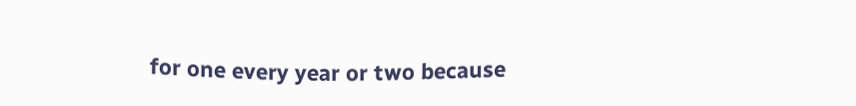for one every year or two because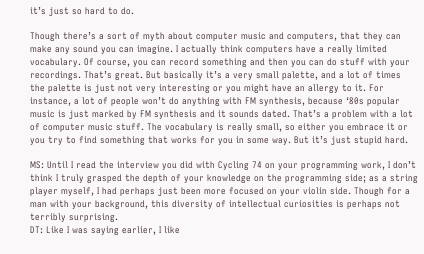it’s just so hard to do.

Though there’s a sort of myth about computer music and computers, that they can make any sound you can imagine. I actually think computers have a really limited vocabulary. Of course, you can record something and then you can do stuff with your recordings. That’s great. But basically it’s a very small palette, and a lot of times the palette is just not very interesting or you might have an allergy to it. For instance, a lot of people won’t do anything with FM synthesis, because ‘80s popular music is just marked by FM synthesis and it sounds dated. That’s a problem with a lot of computer music stuff. The vocabulary is really small, so either you embrace it or you try to find something that works for you in some way. But it’s just stupid hard.

MS: Until I read the interview you did with Cycling 74 on your programming work, I don’t think I truly grasped the depth of your knowledge on the programming side; as a string player myself, I had perhaps just been more focused on your violin side. Though for a man with your background, this diversity of intellectual curiosities is perhaps not terribly surprising.
DT: Like I was saying earlier, I like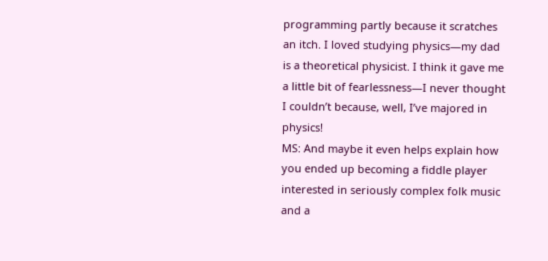programming partly because it scratches an itch. I loved studying physics—my dad is a theoretical physicist. I think it gave me a little bit of fearlessness—I never thought I couldn’t because, well, I’ve majored in physics!
MS: And maybe it even helps explain how you ended up becoming a fiddle player interested in seriously complex folk music and a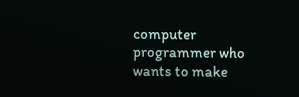computer programmer who wants to make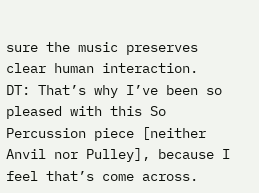sure the music preserves clear human interaction.
DT: That’s why I’ve been so pleased with this So Percussion piece [neither Anvil nor Pulley], because I feel that’s come across.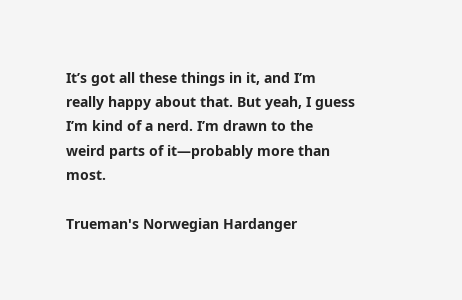It’s got all these things in it, and I’m really happy about that. But yeah, I guess I’m kind of a nerd. I’m drawn to the weird parts of it—probably more than most.

Trueman's Norwegian Hardanger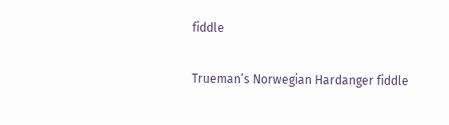fiddle

Trueman’s Norwegian Hardanger fiddle